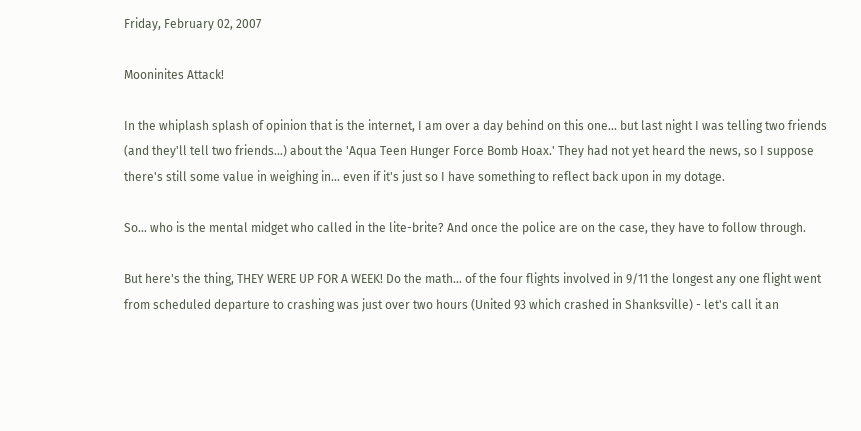Friday, February 02, 2007

Mooninites Attack!

In the whiplash splash of opinion that is the internet, I am over a day behind on this one... but last night I was telling two friends (and they'll tell two friends...) about the 'Aqua Teen Hunger Force Bomb Hoax.' They had not yet heard the news, so I suppose there's still some value in weighing in... even if it's just so I have something to reflect back upon in my dotage.

So... who is the mental midget who called in the lite-brite? And once the police are on the case, they have to follow through.

But here's the thing, THEY WERE UP FOR A WEEK! Do the math... of the four flights involved in 9/11 the longest any one flight went from scheduled departure to crashing was just over two hours (United 93 which crashed in Shanksville) - let's call it an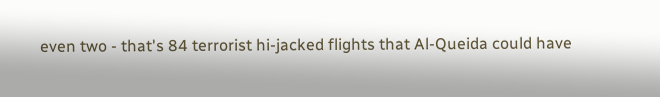even two - that's 84 terrorist hi-jacked flights that Al-Queida could have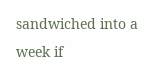sandwiched into a week if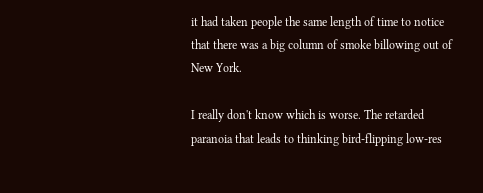it had taken people the same length of time to notice that there was a big column of smoke billowing out of New York.

I really don't know which is worse. The retarded paranoia that leads to thinking bird-flipping low-res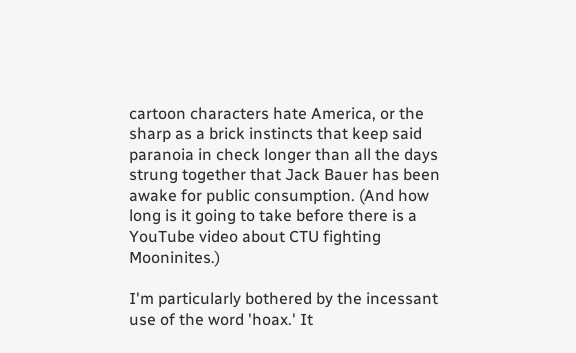cartoon characters hate America, or the sharp as a brick instincts that keep said paranoia in check longer than all the days strung together that Jack Bauer has been awake for public consumption. (And how long is it going to take before there is a YouTube video about CTU fighting Mooninites.)

I'm particularly bothered by the incessant use of the word 'hoax.' It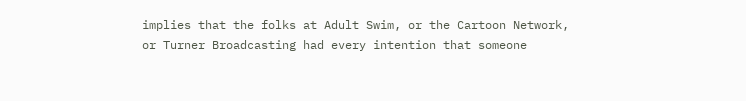implies that the folks at Adult Swim, or the Cartoon Network, or Turner Broadcasting had every intention that someone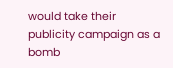would take their publicity campaign as a bomb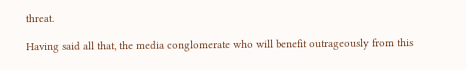threat.

Having said all that, the media conglomerate who will benefit outrageously from this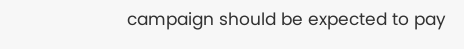campaign should be expected to pay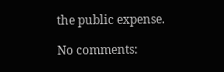the public expense.

No comments: